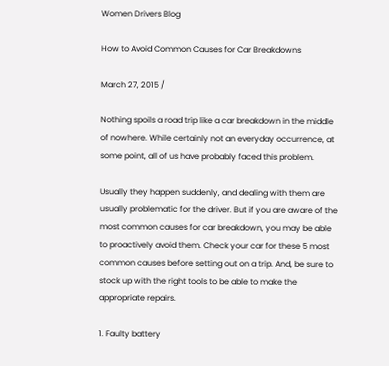Women Drivers Blog

How to Avoid Common Causes for Car Breakdowns

March 27, 2015 /

Nothing spoils a road trip like a car breakdown in the middle of nowhere. While certainly not an everyday occurrence, at some point, all of us have probably faced this problem.

Usually they happen suddenly, and dealing with them are usually problematic for the driver. But if you are aware of the most common causes for car breakdown, you may be able to proactively avoid them. Check your car for these 5 most common causes before setting out on a trip. And, be sure to stock up with the right tools to be able to make the appropriate repairs.

1. Faulty battery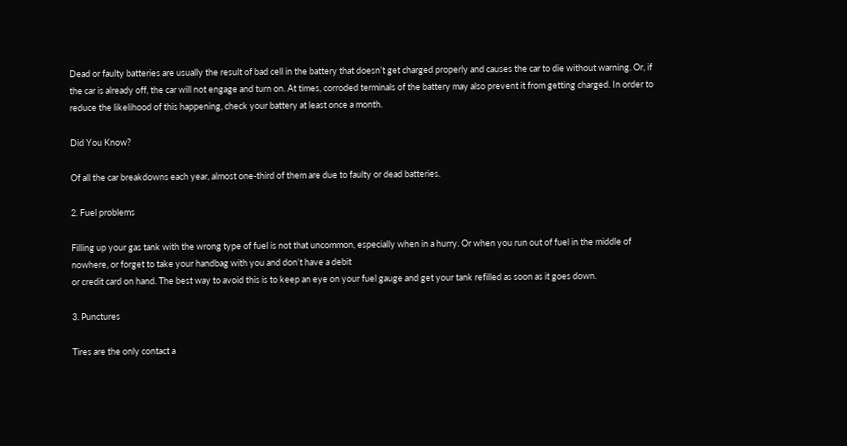Dead or faulty batteries are usually the result of bad cell in the battery that doesn’t get charged properly and causes the car to die without warning. Or, if the car is already off, the car will not engage and turn on. At times, corroded terminals of the battery may also prevent it from getting charged. In order to reduce the likelihood of this happening, check your battery at least once a month.

Did You Know?

Of all the car breakdowns each year, almost one-third of them are due to faulty or dead batteries.

2. Fuel problems

Filling up your gas tank with the wrong type of fuel is not that uncommon, especially when in a hurry. Or when you run out of fuel in the middle of nowhere, or forget to take your handbag with you and don’t have a debit
or credit card on hand. The best way to avoid this is to keep an eye on your fuel gauge and get your tank refilled as soon as it goes down.

3. Punctures

Tires are the only contact a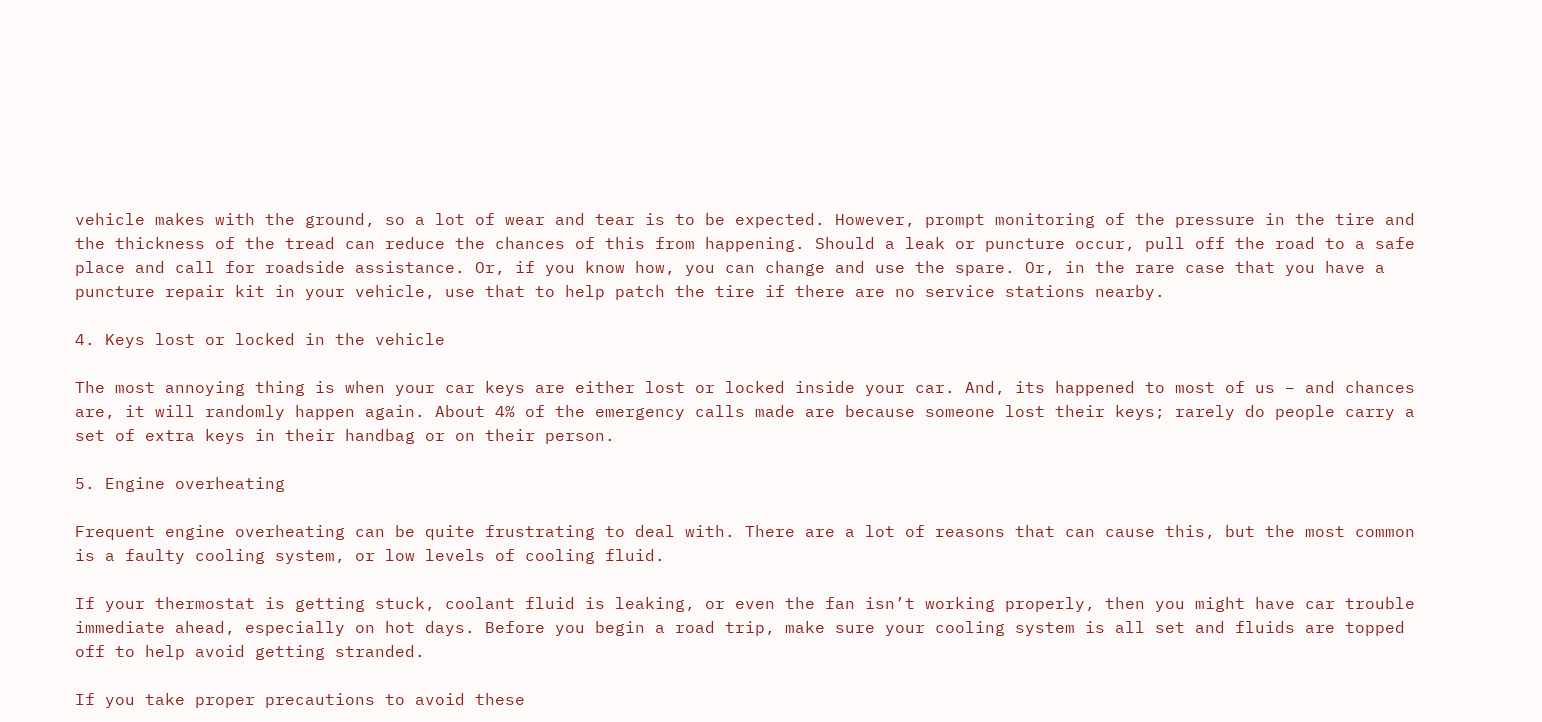vehicle makes with the ground, so a lot of wear and tear is to be expected. However, prompt monitoring of the pressure in the tire and the thickness of the tread can reduce the chances of this from happening. Should a leak or puncture occur, pull off the road to a safe place and call for roadside assistance. Or, if you know how, you can change and use the spare. Or, in the rare case that you have a puncture repair kit in your vehicle, use that to help patch the tire if there are no service stations nearby.

4. Keys lost or locked in the vehicle

The most annoying thing is when your car keys are either lost or locked inside your car. And, its happened to most of us – and chances are, it will randomly happen again. About 4% of the emergency calls made are because someone lost their keys; rarely do people carry a set of extra keys in their handbag or on their person.

5. Engine overheating

Frequent engine overheating can be quite frustrating to deal with. There are a lot of reasons that can cause this, but the most common is a faulty cooling system, or low levels of cooling fluid.

If your thermostat is getting stuck, coolant fluid is leaking, or even the fan isn’t working properly, then you might have car trouble immediate ahead, especially on hot days. Before you begin a road trip, make sure your cooling system is all set and fluids are topped off to help avoid getting stranded.

If you take proper precautions to avoid these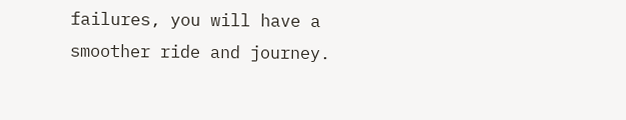failures, you will have a smoother ride and journey.